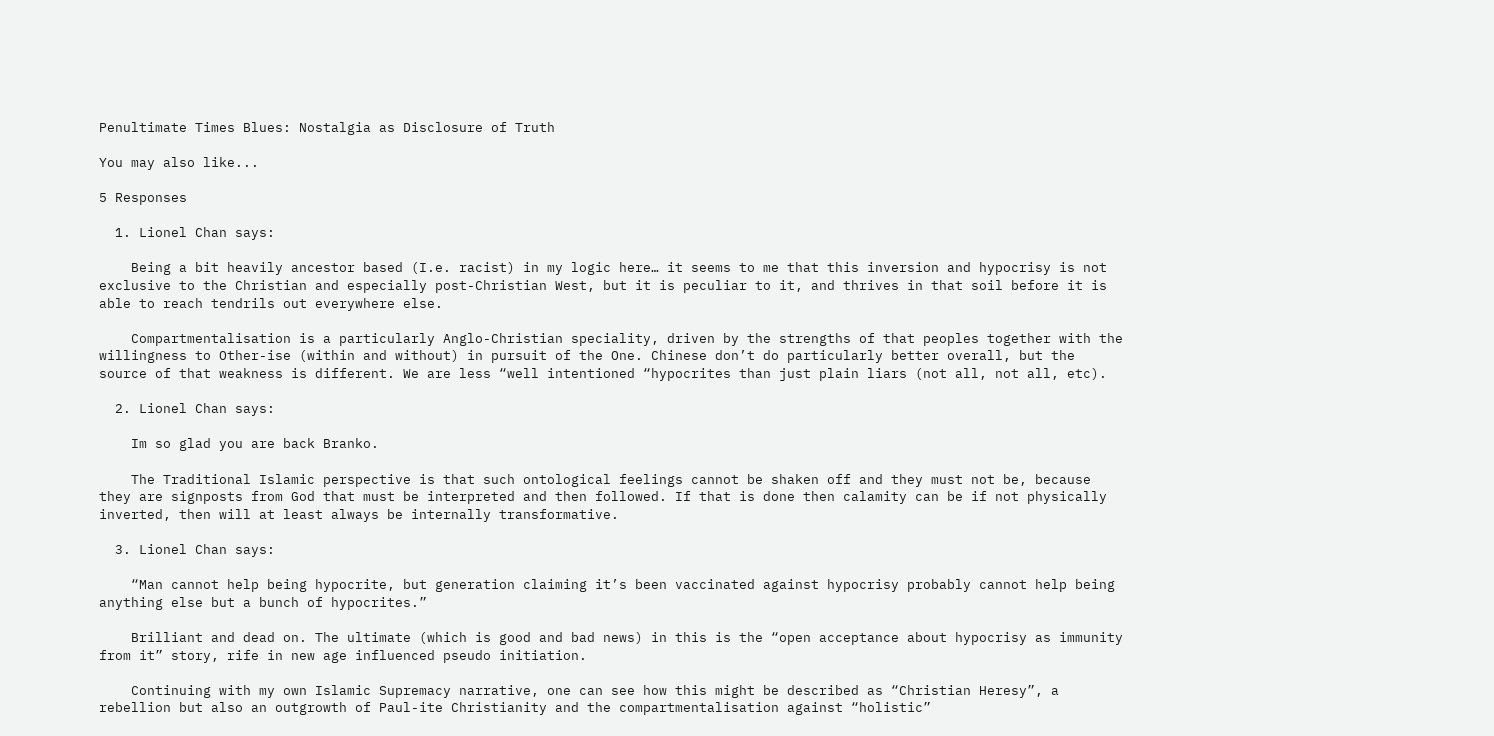Penultimate Times Blues: Nostalgia as Disclosure of Truth

You may also like...

5 Responses

  1. Lionel Chan says:

    Being a bit heavily ancestor based (I.e. racist) in my logic here… it seems to me that this inversion and hypocrisy is not exclusive to the Christian and especially post-Christian West, but it is peculiar to it, and thrives in that soil before it is able to reach tendrils out everywhere else.

    Compartmentalisation is a particularly Anglo-Christian speciality, driven by the strengths of that peoples together with the willingness to Other-ise (within and without) in pursuit of the One. Chinese don’t do particularly better overall, but the source of that weakness is different. We are less “well intentioned “hypocrites than just plain liars (not all, not all, etc).

  2. Lionel Chan says:

    Im so glad you are back Branko.

    The Traditional Islamic perspective is that such ontological feelings cannot be shaken off and they must not be, because they are signposts from God that must be interpreted and then followed. If that is done then calamity can be if not physically inverted, then will at least always be internally transformative.

  3. Lionel Chan says:

    “Man cannot help being hypocrite, but generation claiming it’s been vaccinated against hypocrisy probably cannot help being anything else but a bunch of hypocrites.”

    Brilliant and dead on. The ultimate (which is good and bad news) in this is the “open acceptance about hypocrisy as immunity from it” story, rife in new age influenced pseudo initiation.

    Continuing with my own Islamic Supremacy narrative, one can see how this might be described as “Christian Heresy”, a rebellion but also an outgrowth of Paul-ite Christianity and the compartmentalisation against “holistic”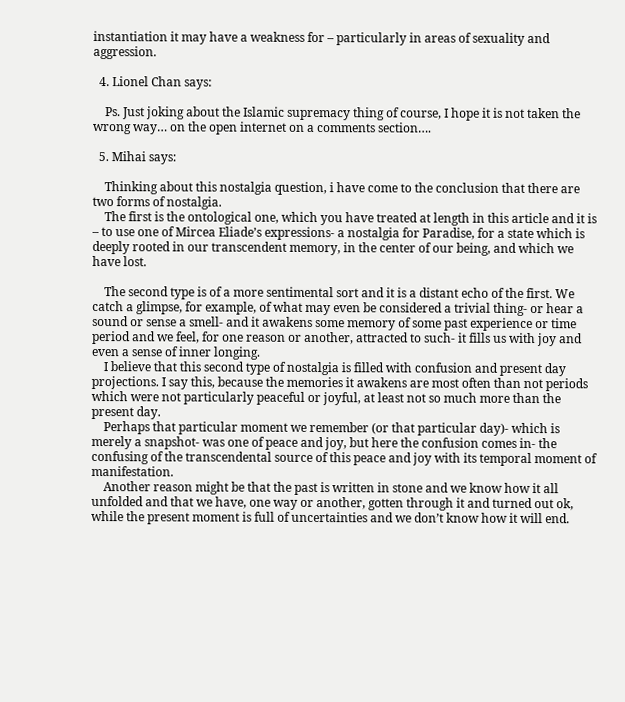instantiation it may have a weakness for – particularly in areas of sexuality and aggression.

  4. Lionel Chan says:

    Ps. Just joking about the Islamic supremacy thing of course, I hope it is not taken the wrong way… on the open internet on a comments section….

  5. Mihai says:

    Thinking about this nostalgia question, i have come to the conclusion that there are two forms of nostalgia.
    The first is the ontological one, which you have treated at length in this article and it is – to use one of Mircea Eliade’s expressions- a nostalgia for Paradise, for a state which is deeply rooted in our transcendent memory, in the center of our being, and which we have lost.

    The second type is of a more sentimental sort and it is a distant echo of the first. We catch a glimpse, for example, of what may even be considered a trivial thing- or hear a sound or sense a smell- and it awakens some memory of some past experience or time period and we feel, for one reason or another, attracted to such- it fills us with joy and even a sense of inner longing.
    I believe that this second type of nostalgia is filled with confusion and present day projections. I say this, because the memories it awakens are most often than not periods which were not particularly peaceful or joyful, at least not so much more than the present day.
    Perhaps that particular moment we remember (or that particular day)- which is merely a snapshot- was one of peace and joy, but here the confusion comes in- the confusing of the transcendental source of this peace and joy with its temporal moment of manifestation.
    Another reason might be that the past is written in stone and we know how it all unfolded and that we have, one way or another, gotten through it and turned out ok, while the present moment is full of uncertainties and we don’t know how it will end.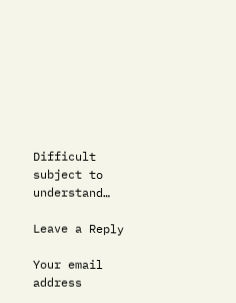Difficult subject to understand…

Leave a Reply

Your email address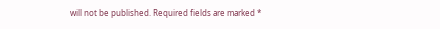will not be published. Required fields are marked *